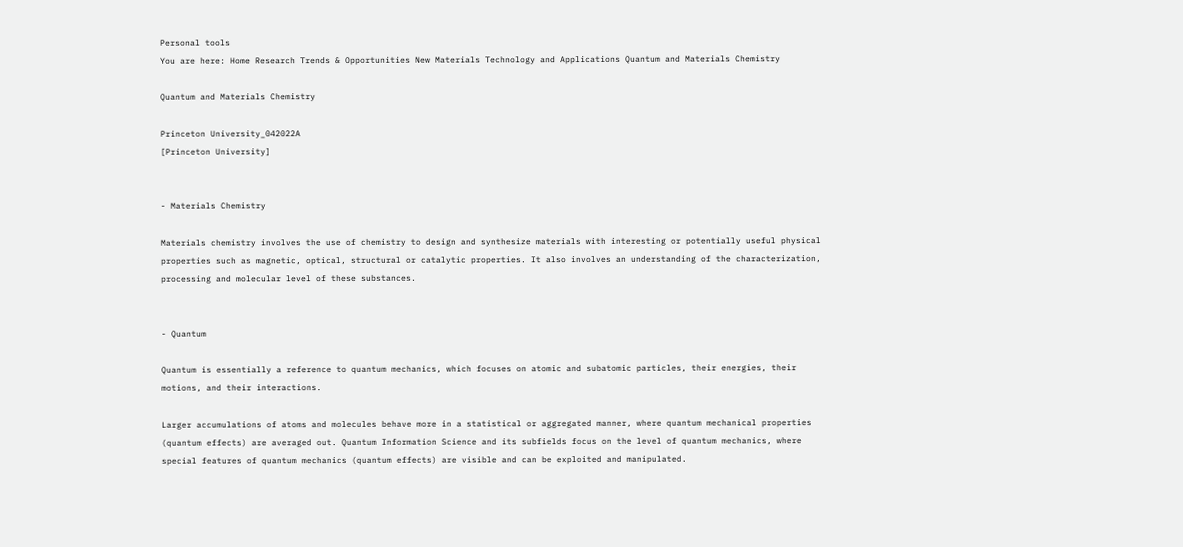Personal tools
You are here: Home Research Trends & Opportunities New Materials Technology and Applications Quantum and Materials Chemistry

Quantum and Materials Chemistry

Princeton University_042022A
[Princeton University]


- Materials Chemistry

Materials chemistry involves the use of chemistry to design and synthesize materials with interesting or potentially useful physical properties such as magnetic, optical, structural or catalytic properties. It also involves an understanding of the characterization, processing and molecular level of these substances.


- Quantum

Quantum is essentially a reference to quantum mechanics, which focuses on atomic and subatomic particles, their energies, their motions, and their interactions.

Larger accumulations of atoms and molecules behave more in a statistical or aggregated manner, where quantum mechanical properties (quantum effects) are averaged out. Quantum Information Science and its subfields focus on the level of quantum mechanics, where special features of quantum mechanics (quantum effects) are visible and can be exploited and manipulated.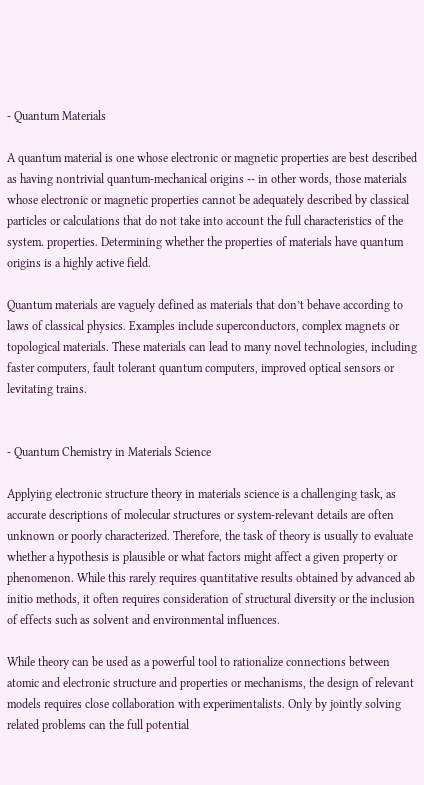- Quantum Materials

A quantum material is one whose electronic or magnetic properties are best described as having nontrivial quantum-mechanical origins -- in other words, those materials whose electronic or magnetic properties cannot be adequately described by classical particles or calculations that do not take into account the full characteristics of the system. properties. Determining whether the properties of materials have quantum origins is a highly active field.

Quantum materials are vaguely defined as materials that don’t behave according to laws of classical physics. Examples include superconductors, complex magnets or topological materials. These materials can lead to many novel technologies, including faster computers, fault tolerant quantum computers, improved optical sensors or levitating trains.


- Quantum Chemistry in Materials Science

Applying electronic structure theory in materials science is a challenging task, as accurate descriptions of molecular structures or system-relevant details are often unknown or poorly characterized. Therefore, the task of theory is usually to evaluate whether a hypothesis is plausible or what factors might affect a given property or phenomenon. While this rarely requires quantitative results obtained by advanced ab initio methods, it often requires consideration of structural diversity or the inclusion of effects such as solvent and environmental influences.

While theory can be used as a powerful tool to rationalize connections between atomic and electronic structure and properties or mechanisms, the design of relevant models requires close collaboration with experimentalists. Only by jointly solving related problems can the full potential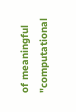of meaningful "computational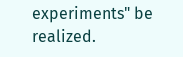experiments" be realized.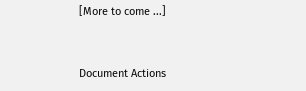[More to come ...]


Document Actions